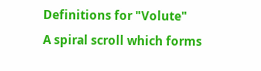Definitions for "Volute"
A spiral scroll which forms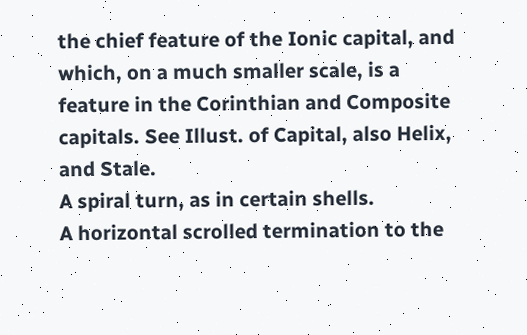the chief feature of the Ionic capital, and which, on a much smaller scale, is a feature in the Corinthian and Composite capitals. See Illust. of Capital, also Helix, and Stale.
A spiral turn, as in certain shells.
A horizontal scrolled termination to the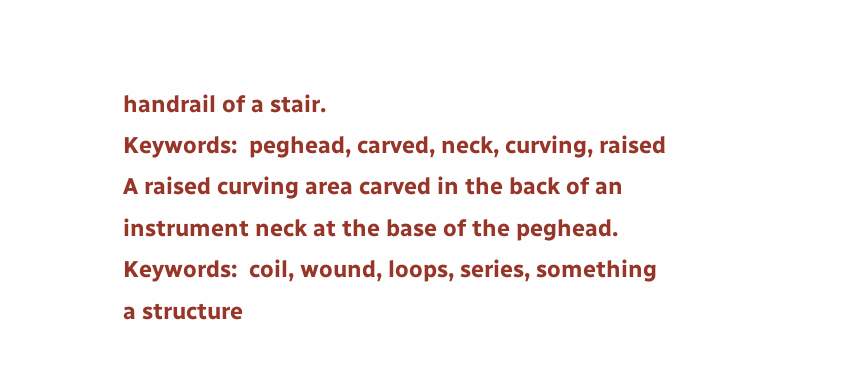handrail of a stair.
Keywords:  peghead, carved, neck, curving, raised
A raised curving area carved in the back of an instrument neck at the base of the peghead.
Keywords:  coil, wound, loops, series, something
a structure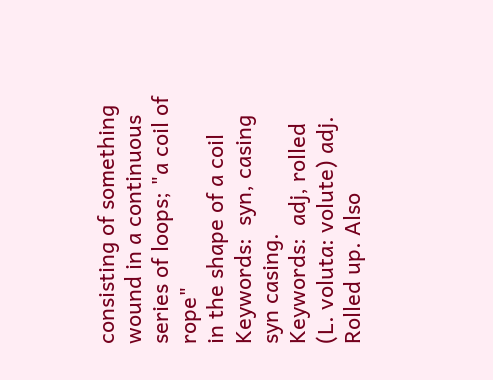consisting of something wound in a continuous series of loops; "a coil of rope"
in the shape of a coil
Keywords:  syn, casing
syn casing.
Keywords:  adj, rolled
(L. voluta: volute) adj. Rolled up. Also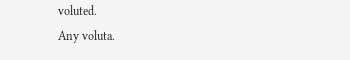voluted.
Any voluta.